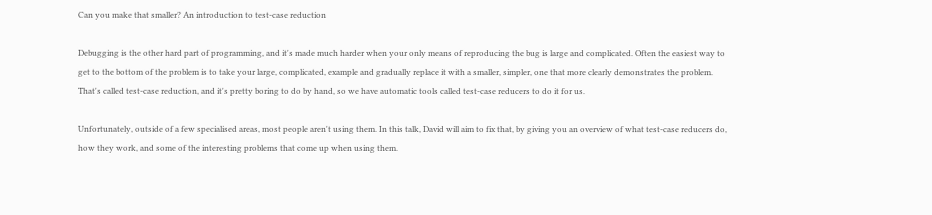Can you make that smaller? An introduction to test-case reduction

Debugging is the other hard part of programming, and it's made much harder when your only means of reproducing the bug is large and complicated. Often the easiest way to get to the bottom of the problem is to take your large, complicated, example and gradually replace it with a smaller, simpler, one that more clearly demonstrates the problem. That's called test-case reduction, and it's pretty boring to do by hand, so we have automatic tools called test-case reducers to do it for us.

Unfortunately, outside of a few specialised areas, most people aren't using them. In this talk, David will aim to fix that, by giving you an overview of what test-case reducers do, how they work, and some of the interesting problems that come up when using them.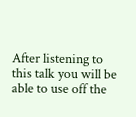After listening to this talk you will be able to use off the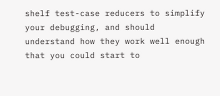shelf test-case reducers to simplify your debugging, and should understand how they work well enough that you could start to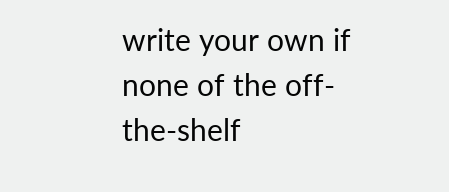write your own if none of the off-the-shelf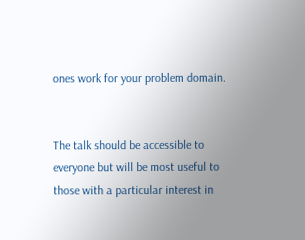ones work for your problem domain.


The talk should be accessible to everyone but will be most useful to those with a particular interest in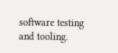software testing and tooling.